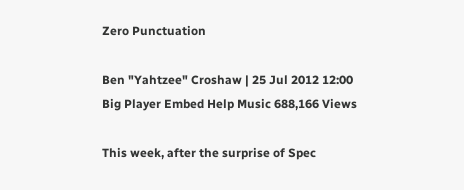Zero Punctuation

Ben "Yahtzee" Croshaw | 25 Jul 2012 12:00
Big Player Embed Help Music 688,166 Views

This week, after the surprise of Spec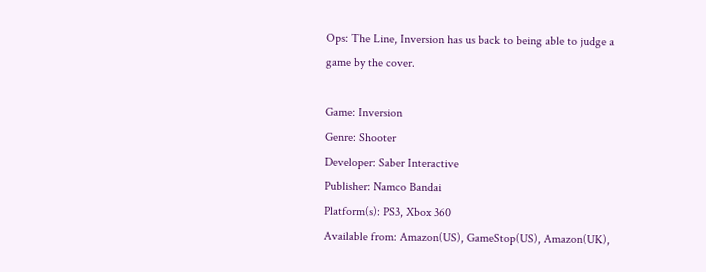Ops: The Line, Inversion has us back to being able to judge a game by the cover.

Game: Inversion
Genre: Shooter
Developer: Saber Interactive
Publisher: Namco Bandai
Platform(s): PS3, Xbox 360
Available from: Amazon(US), GameStop(US), Amazon(UK),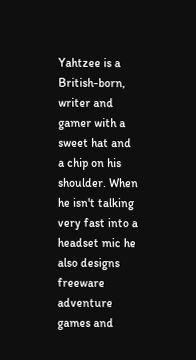Yahtzee is a British-born, writer and gamer with a sweet hat and a chip on his shoulder. When he isn't talking very fast into a headset mic he also designs freeware adventure games and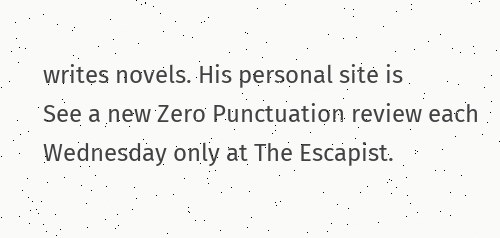writes novels. His personal site is
See a new Zero Punctuation review each Wednesday only at The Escapist.